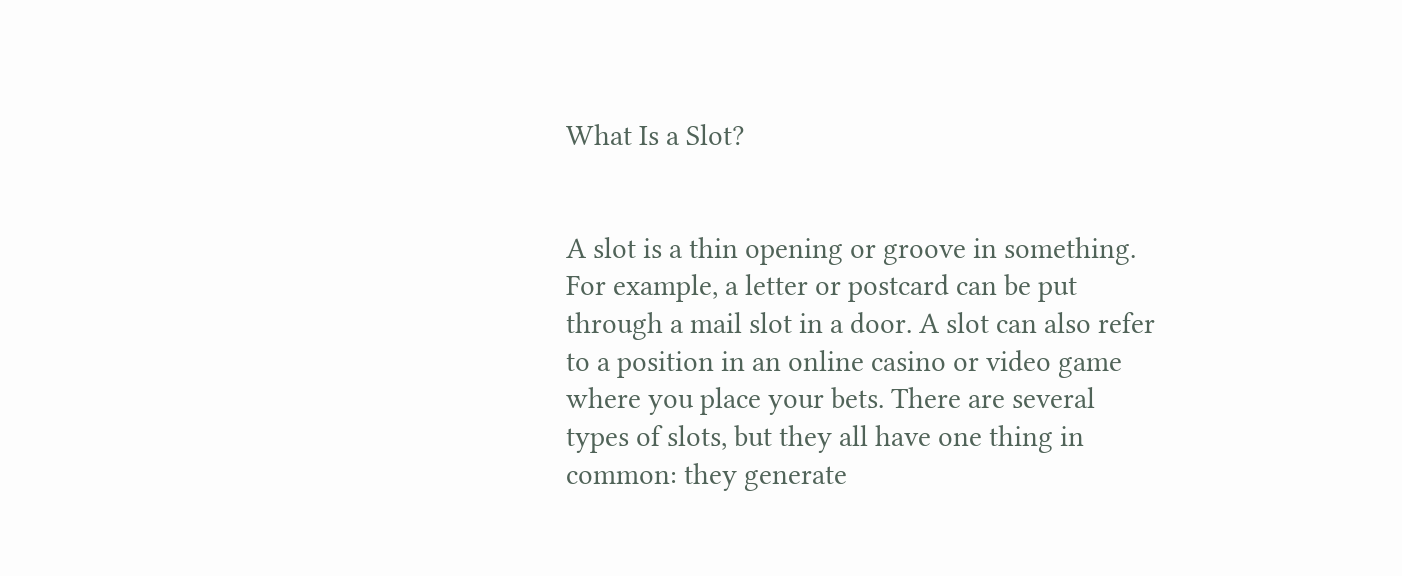What Is a Slot?


A slot is a thin opening or groove in something. For example, a letter or postcard can be put through a mail slot in a door. A slot can also refer to a position in an online casino or video game where you place your bets. There are several types of slots, but they all have one thing in common: they generate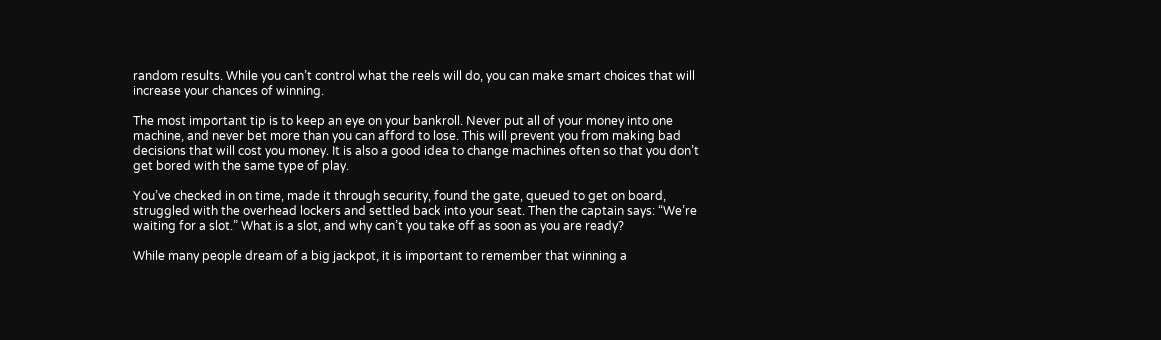random results. While you can’t control what the reels will do, you can make smart choices that will increase your chances of winning.

The most important tip is to keep an eye on your bankroll. Never put all of your money into one machine, and never bet more than you can afford to lose. This will prevent you from making bad decisions that will cost you money. It is also a good idea to change machines often so that you don’t get bored with the same type of play.

You’ve checked in on time, made it through security, found the gate, queued to get on board, struggled with the overhead lockers and settled back into your seat. Then the captain says: “We’re waiting for a slot.” What is a slot, and why can’t you take off as soon as you are ready?

While many people dream of a big jackpot, it is important to remember that winning a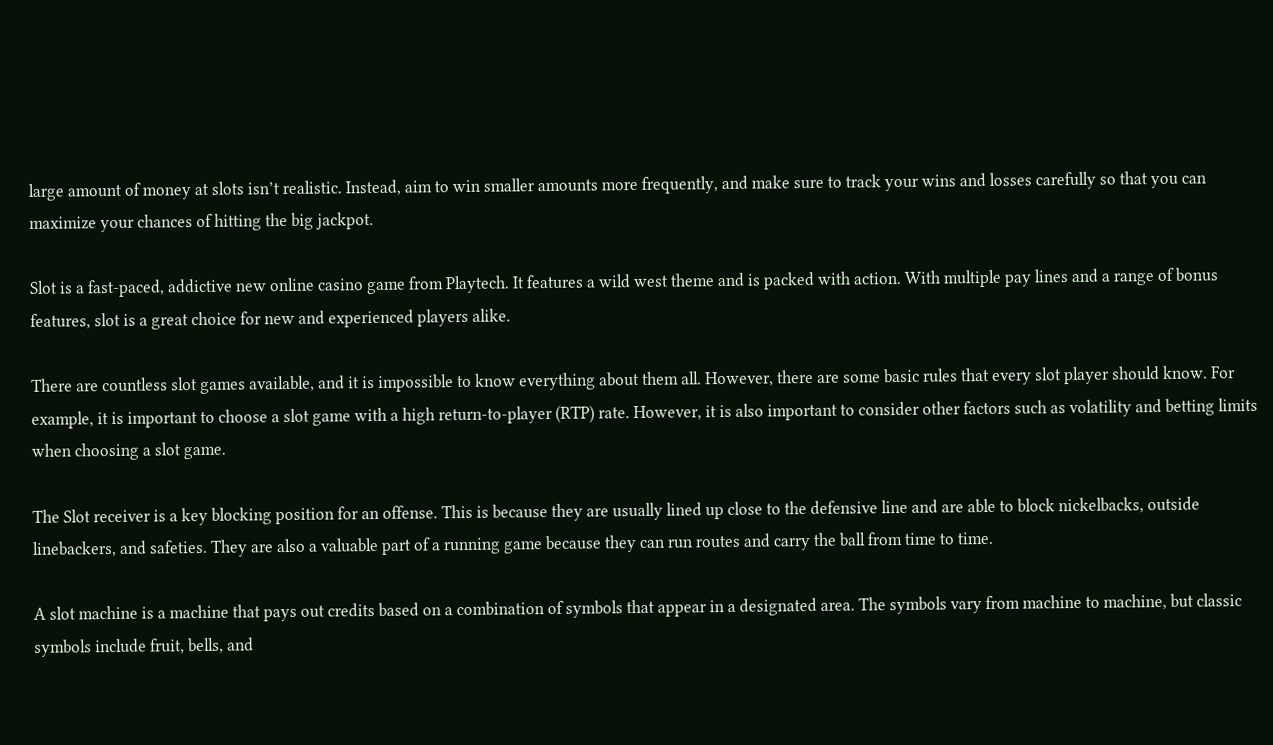large amount of money at slots isn’t realistic. Instead, aim to win smaller amounts more frequently, and make sure to track your wins and losses carefully so that you can maximize your chances of hitting the big jackpot.

Slot is a fast-paced, addictive new online casino game from Playtech. It features a wild west theme and is packed with action. With multiple pay lines and a range of bonus features, slot is a great choice for new and experienced players alike.

There are countless slot games available, and it is impossible to know everything about them all. However, there are some basic rules that every slot player should know. For example, it is important to choose a slot game with a high return-to-player (RTP) rate. However, it is also important to consider other factors such as volatility and betting limits when choosing a slot game.

The Slot receiver is a key blocking position for an offense. This is because they are usually lined up close to the defensive line and are able to block nickelbacks, outside linebackers, and safeties. They are also a valuable part of a running game because they can run routes and carry the ball from time to time.

A slot machine is a machine that pays out credits based on a combination of symbols that appear in a designated area. The symbols vary from machine to machine, but classic symbols include fruit, bells, and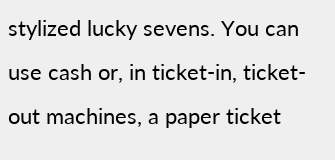stylized lucky sevens. You can use cash or, in ticket-in, ticket-out machines, a paper ticket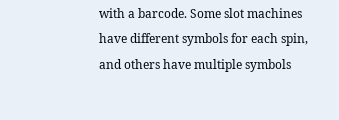with a barcode. Some slot machines have different symbols for each spin, and others have multiple symbols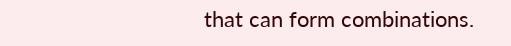that can form combinations.